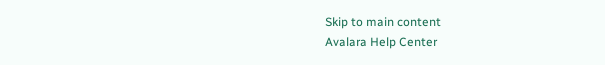Skip to main content
Avalara Help Center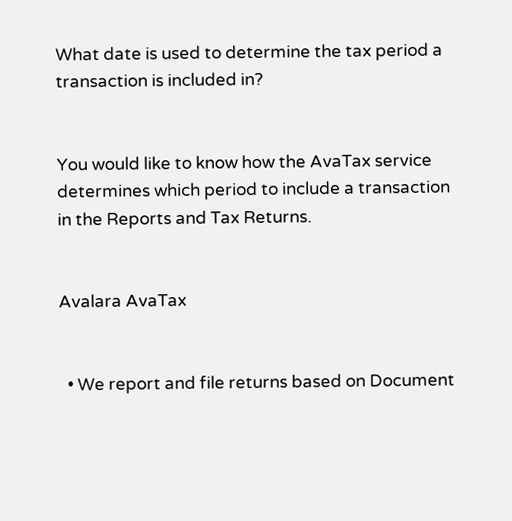What date is used to determine the tax period a transaction is included in?


You would like to know how the AvaTax service determines which period to include a transaction in the Reports and Tax Returns.


Avalara AvaTax


  • We report and file returns based on Document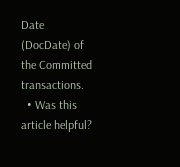Date (DocDate) of the Committed transactions.
  • Was this article helpful?